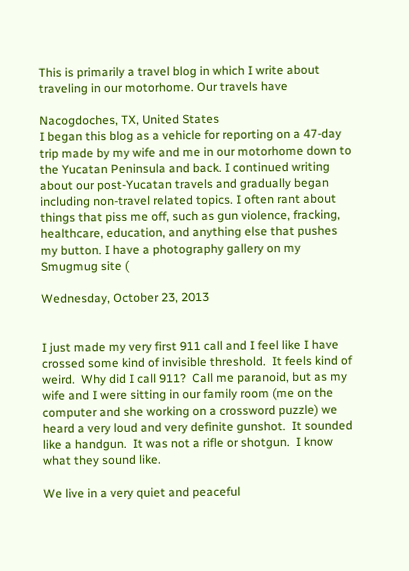This is primarily a travel blog in which I write about traveling in our motorhome. Our travels have

Nacogdoches, TX, United States
I began this blog as a vehicle for reporting on a 47-day trip made by my wife and me in our motorhome down to the Yucatan Peninsula and back. I continued writing about our post-Yucatan travels and gradually began including non-travel related topics. I often rant about things that piss me off, such as gun violence, fracking, healthcare, education, and anything else that pushes my button. I have a photography gallery on my Smugmug site (

Wednesday, October 23, 2013


I just made my very first 911 call and I feel like I have crossed some kind of invisible threshold.  It feels kind of weird.  Why did I call 911?  Call me paranoid, but as my wife and I were sitting in our family room (me on the computer and she working on a crossword puzzle) we heard a very loud and very definite gunshot.  It sounded like a handgun.  It was not a rifle or shotgun.  I know what they sound like.

We live in a very quiet and peaceful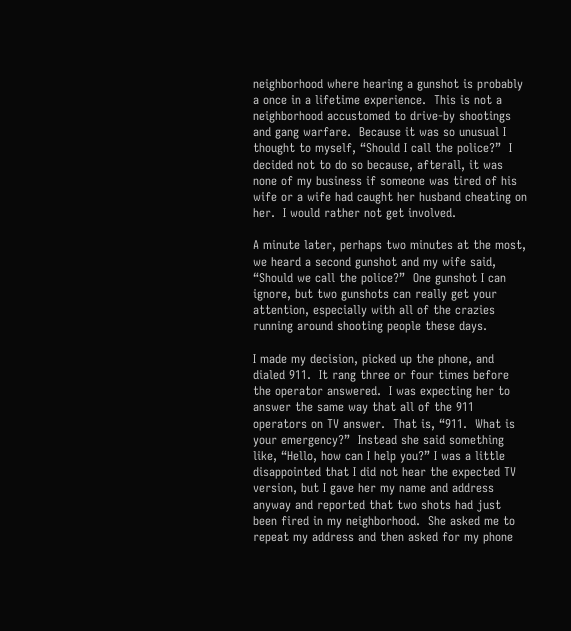neighborhood where hearing a gunshot is probably a once in a lifetime experience.  This is not a neighborhood accustomed to drive-by shootings and gang warfare.  Because it was so unusual I thought to myself, “Should I call the police?”  I decided not to do so because, afterall, it was none of my business if someone was tired of his wife or a wife had caught her husband cheating on her.  I would rather not get involved.

A minute later, perhaps two minutes at the most, we heard a second gunshot and my wife said, “Should we call the police?”  One gunshot I can ignore, but two gunshots can really get your attention, especially with all of the crazies running around shooting people these days.

I made my decision, picked up the phone, and dialed 911.  It rang three or four times before the operator answered.  I was expecting her to answer the same way that all of the 911 operators on TV answer.  That is, “911.  What is your emergency?”  Instead she said something like, “Hello, how can I help you?” I was a little disappointed that I did not hear the expected TV version, but I gave her my name and address anyway and reported that two shots had just been fired in my neighborhood.  She asked me to repeat my address and then asked for my phone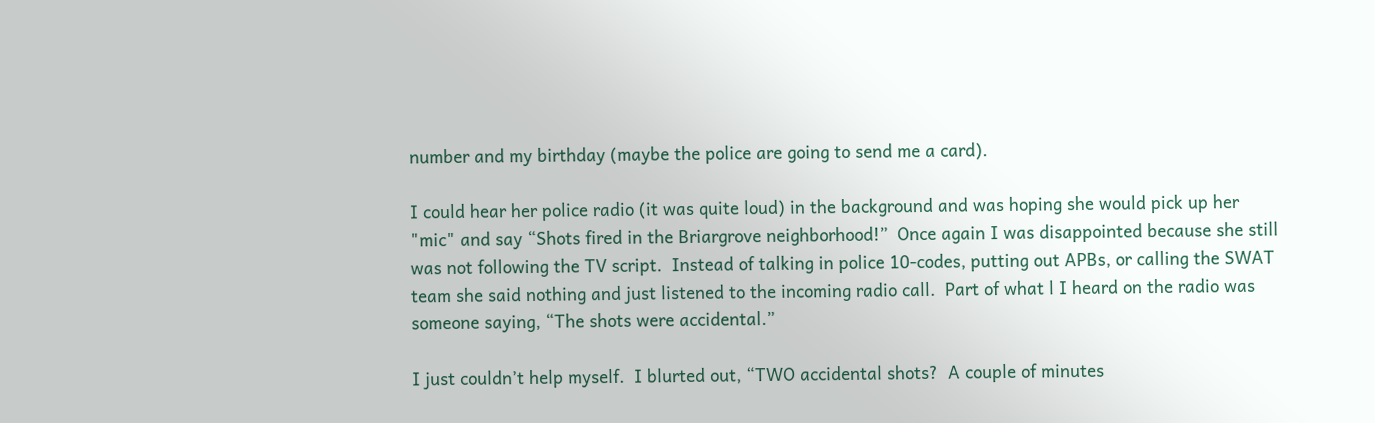number and my birthday (maybe the police are going to send me a card).

I could hear her police radio (it was quite loud) in the background and was hoping she would pick up her "mic" and say “Shots fired in the Briargrove neighborhood!”  Once again I was disappointed because she still was not following the TV script.  Instead of talking in police 10-codes, putting out APBs, or calling the SWAT team she said nothing and just listened to the incoming radio call.  Part of what l I heard on the radio was someone saying, “The shots were accidental.”

I just couldn’t help myself.  I blurted out, “TWO accidental shots?  A couple of minutes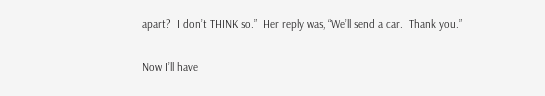apart?  I don’t THINK so.”  Her reply was, “We’ll send a car.  Thank you.”

Now I’ll have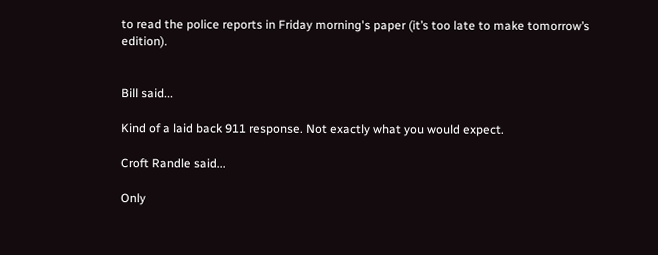to read the police reports in Friday morning's paper (it’s too late to make tomorrow’s edition).


Bill said...

Kind of a laid back 911 response. Not exactly what you would expect.

Croft Randle said...

Only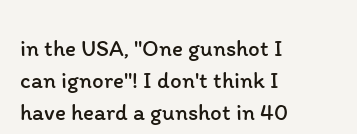in the USA, "One gunshot I can ignore"! I don't think I have heard a gunshot in 40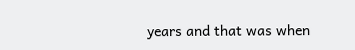years and that was when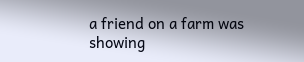a friend on a farm was showing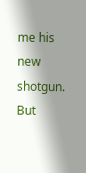me his new shotgun. But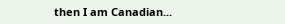then I am Canadian...